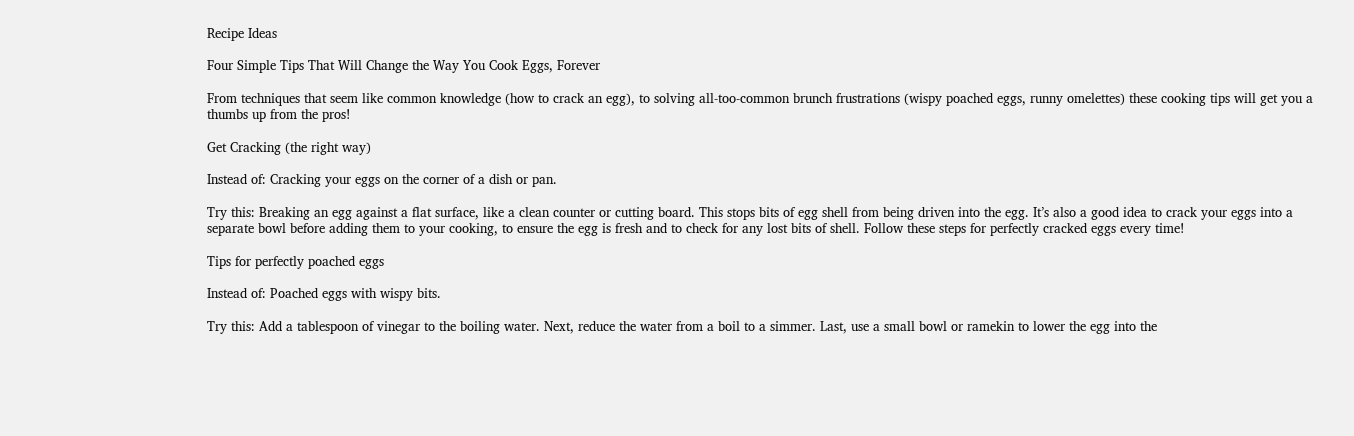Recipe Ideas

Four Simple Tips That Will Change the Way You Cook Eggs, Forever

From techniques that seem like common knowledge (how to crack an egg), to solving all-too-common brunch frustrations (wispy poached eggs, runny omelettes) these cooking tips will get you a thumbs up from the pros!

Get Cracking (the right way)

Instead of: Cracking your eggs on the corner of a dish or pan.

Try this: Breaking an egg against a flat surface, like a clean counter or cutting board. This stops bits of egg shell from being driven into the egg. It’s also a good idea to crack your eggs into a separate bowl before adding them to your cooking, to ensure the egg is fresh and to check for any lost bits of shell. Follow these steps for perfectly cracked eggs every time!

Tips for perfectly poached eggs

Instead of: Poached eggs with wispy bits.

Try this: Add a tablespoon of vinegar to the boiling water. Next, reduce the water from a boil to a simmer. Last, use a small bowl or ramekin to lower the egg into the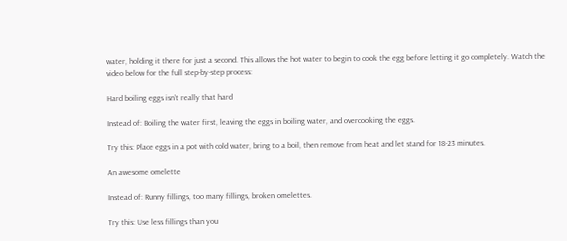water, holding it there for just a second. This allows the hot water to begin to cook the egg before letting it go completely. Watch the video below for the full step-by-step process:

Hard boiling eggs isn’t really that hard

Instead of: Boiling the water first, leaving the eggs in boiling water, and overcooking the eggs.

Try this: Place eggs in a pot with cold water, bring to a boil, then remove from heat and let stand for 18-23 minutes.

An awesome omelette

Instead of: Runny fillings, too many fillings, broken omelettes.

Try this: Use less fillings than you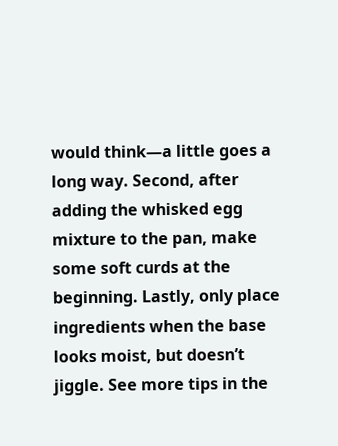would think—a little goes a long way. Second, after adding the whisked egg mixture to the pan, make some soft curds at the beginning. Lastly, only place ingredients when the base looks moist, but doesn’t jiggle. See more tips in the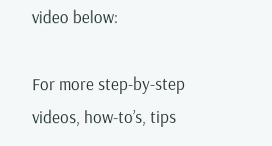video below:

For more step-by-step videos, how-to’s, tips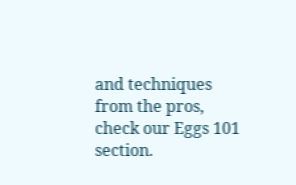and techniques from the pros, check our Eggs 101 section.